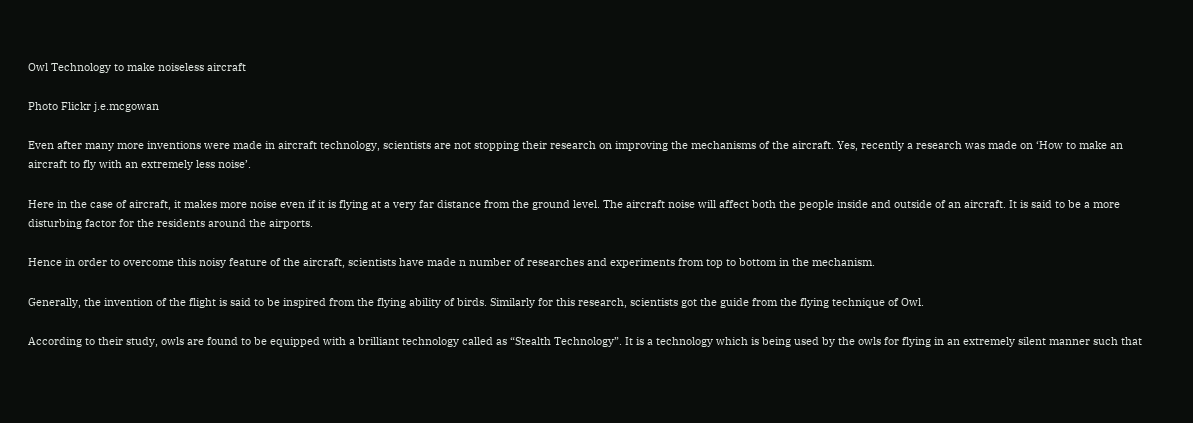Owl Technology to make noiseless aircraft

Photo Flickr j.e.mcgowan

Even after many more inventions were made in aircraft technology, scientists are not stopping their research on improving the mechanisms of the aircraft. Yes, recently a research was made on ‘How to make an aircraft to fly with an extremely less noise’.

Here in the case of aircraft, it makes more noise even if it is flying at a very far distance from the ground level. The aircraft noise will affect both the people inside and outside of an aircraft. It is said to be a more disturbing factor for the residents around the airports.

Hence in order to overcome this noisy feature of the aircraft, scientists have made n number of researches and experiments from top to bottom in the mechanism.

Generally, the invention of the flight is said to be inspired from the flying ability of birds. Similarly for this research, scientists got the guide from the flying technique of Owl.

According to their study, owls are found to be equipped with a brilliant technology called as “Stealth Technology”. It is a technology which is being used by the owls for flying in an extremely silent manner such that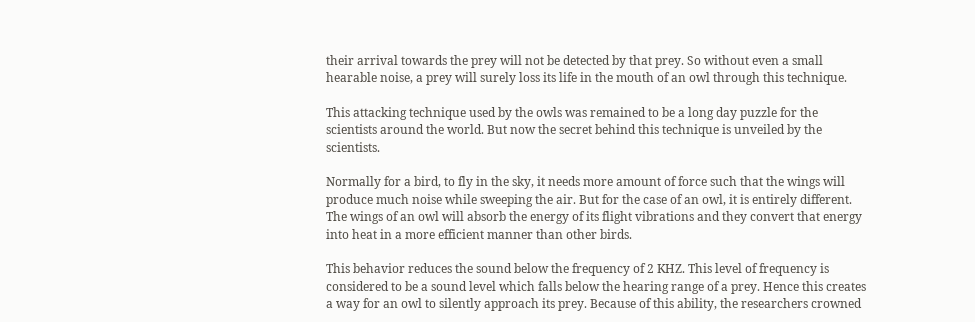their arrival towards the prey will not be detected by that prey. So without even a small hearable noise, a prey will surely loss its life in the mouth of an owl through this technique.

This attacking technique used by the owls was remained to be a long day puzzle for the scientists around the world. But now the secret behind this technique is unveiled by the scientists.

Normally for a bird, to fly in the sky, it needs more amount of force such that the wings will produce much noise while sweeping the air. But for the case of an owl, it is entirely different. The wings of an owl will absorb the energy of its flight vibrations and they convert that energy into heat in a more efficient manner than other birds.

This behavior reduces the sound below the frequency of 2 KHZ. This level of frequency is considered to be a sound level which falls below the hearing range of a prey. Hence this creates a way for an owl to silently approach its prey. Because of this ability, the researchers crowned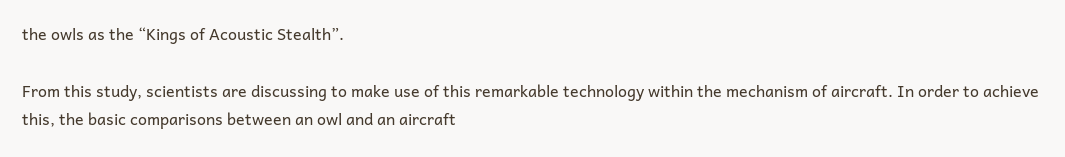the owls as the “Kings of Acoustic Stealth”.

From this study, scientists are discussing to make use of this remarkable technology within the mechanism of aircraft. In order to achieve this, the basic comparisons between an owl and an aircraft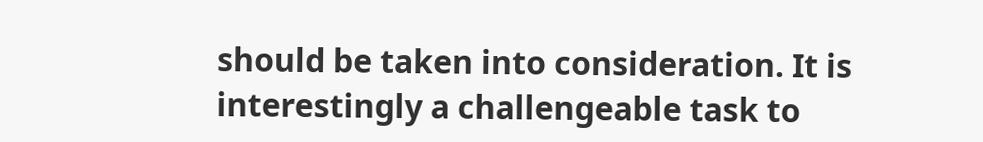should be taken into consideration. It is interestingly a challengeable task to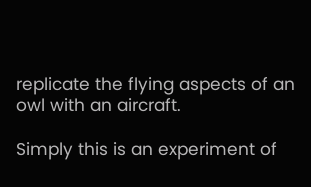replicate the flying aspects of an owl with an aircraft.

Simply this is an experiment of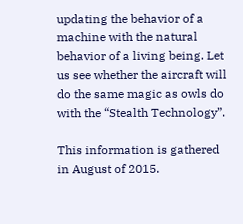updating the behavior of a machine with the natural behavior of a living being. Let us see whether the aircraft will do the same magic as owls do with the “Stealth Technology”.

This information is gathered in August of 2015.